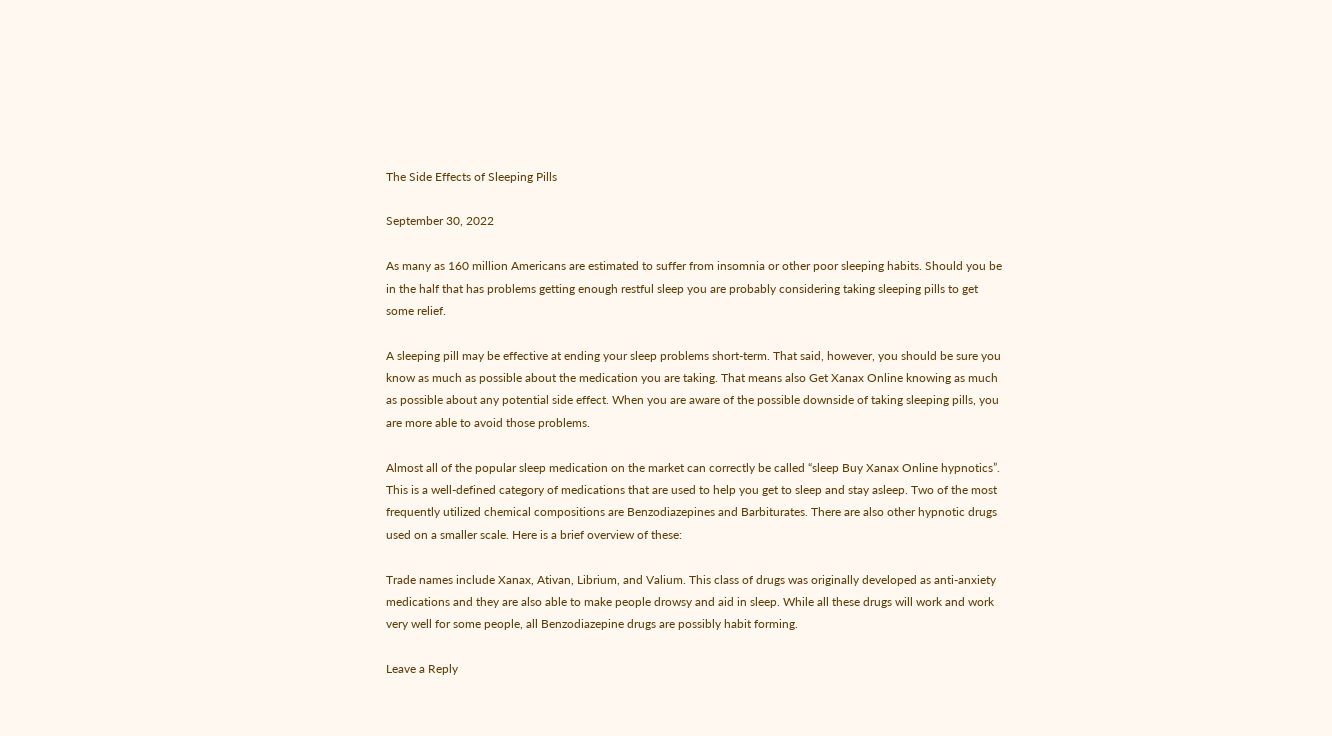The Side Effects of Sleeping Pills

September 30, 2022

As many as 160 million Americans are estimated to suffer from insomnia or other poor sleeping habits. Should you be in the half that has problems getting enough restful sleep you are probably considering taking sleeping pills to get some relief.

A sleeping pill may be effective at ending your sleep problems short-term. That said, however, you should be sure you know as much as possible about the medication you are taking. That means also Get Xanax Online knowing as much as possible about any potential side effect. When you are aware of the possible downside of taking sleeping pills, you are more able to avoid those problems.

Almost all of the popular sleep medication on the market can correctly be called “sleep Buy Xanax Online hypnotics”. This is a well-defined category of medications that are used to help you get to sleep and stay asleep. Two of the most frequently utilized chemical compositions are Benzodiazepines and Barbiturates. There are also other hypnotic drugs used on a smaller scale. Here is a brief overview of these:

Trade names include Xanax, Ativan, Librium, and Valium. This class of drugs was originally developed as anti-anxiety medications and they are also able to make people drowsy and aid in sleep. While all these drugs will work and work very well for some people, all Benzodiazepine drugs are possibly habit forming.

Leave a Reply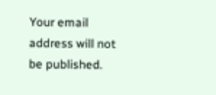Your email address will not be published.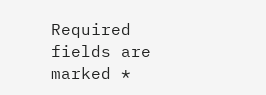Required fields are marked *